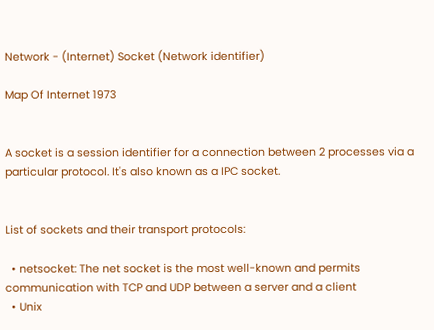Network - (Internet) Socket (Network identifier)

Map Of Internet 1973


A socket is a session identifier for a connection between 2 processes via a particular protocol. It's also known as a IPC socket.


List of sockets and their transport protocols:

  • netsocket: The net socket is the most well-known and permits communication with TCP and UDP between a server and a client
  • Unix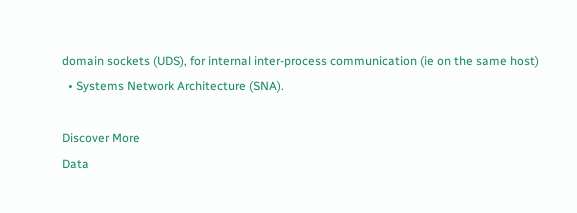domain sockets (UDS), for internal inter-process communication (ie on the same host)
  • Systems Network Architecture (SNA).

Discover More
Data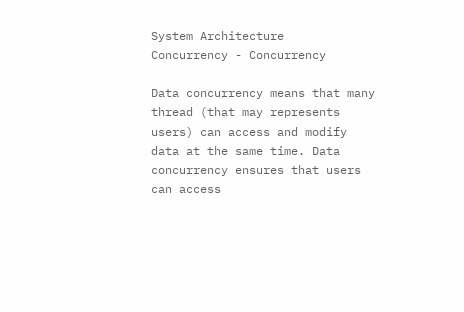System Architecture
Concurrency - Concurrency

Data concurrency means that many thread (that may represents users) can access and modify data at the same time. Data concurrency ensures that users can access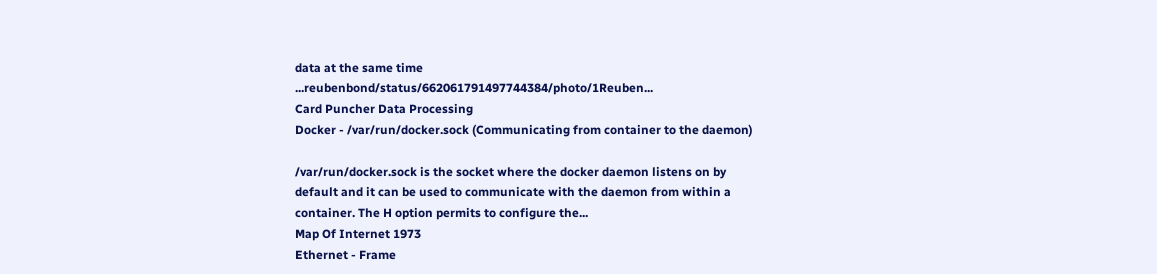data at the same time ...reubenbond/status/662061791497744384/photo/1Reuben...
Card Puncher Data Processing
Docker - /var/run/docker.sock (Communicating from container to the daemon)

/var/run/docker.sock is the socket where the docker daemon listens on by default and it can be used to communicate with the daemon from within a container. The H option permits to configure the...
Map Of Internet 1973
Ethernet - Frame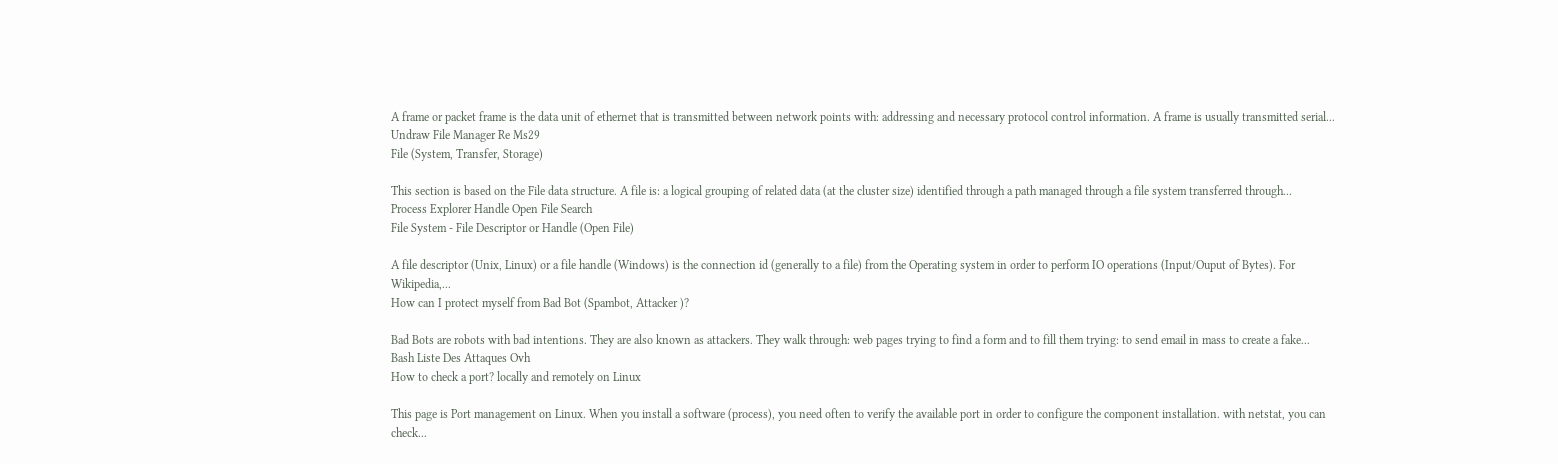A frame or packet frame is the data unit of ethernet that is transmitted between network points with: addressing and necessary protocol control information. A frame is usually transmitted serial...
Undraw File Manager Re Ms29
File (System, Transfer, Storage)

This section is based on the File data structure. A file is: a logical grouping of related data (at the cluster size) identified through a path managed through a file system transferred through...
Process Explorer Handle Open File Search
File System - File Descriptor or Handle (Open File)

A file descriptor (Unix, Linux) or a file handle (Windows) is the connection id (generally to a file) from the Operating system in order to perform IO operations (Input/Ouput of Bytes). For Wikipedia,...
How can I protect myself from Bad Bot (Spambot, Attacker )?

Bad Bots are robots with bad intentions. They are also known as attackers. They walk through: web pages trying to find a form and to fill them trying: to send email in mass to create a fake...
Bash Liste Des Attaques Ovh
How to check a port? locally and remotely on Linux

This page is Port management on Linux. When you install a software (process), you need often to verify the available port in order to configure the component installation. with netstat, you can check...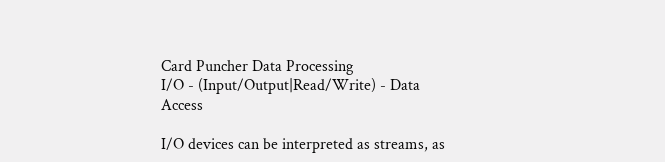Card Puncher Data Processing
I/O - (Input/Output|Read/Write) - Data Access

I/O devices can be interpreted as streams, as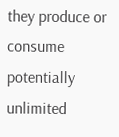they produce or consume potentially unlimited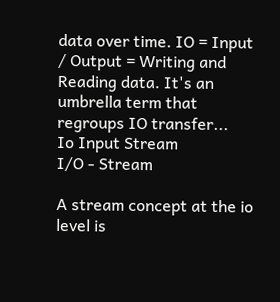data over time. IO = Input / Output = Writing and Reading data. It's an umbrella term that regroups IO transfer...
Io Input Stream
I/O - Stream

A stream concept at the io level is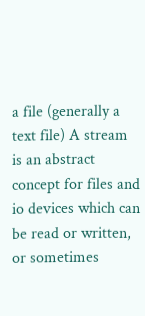a file (generally a text file) A stream is an abstract concept for files and io devices which can be read or written, or sometimes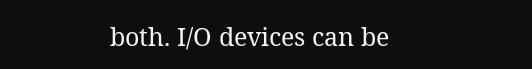both. I/O devices can be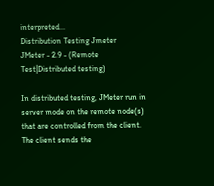interpreted...
Distribution Testing Jmeter
JMeter - 2.9 - (Remote Test|Distributed testing)

In distributed testing, JMeter run in server mode on the remote node(s) that are controlled from the client. The client sends the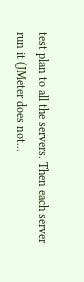test plan to all the servers. Then each server run it (JMeter does not...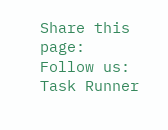Share this page:
Follow us:
Task Runner